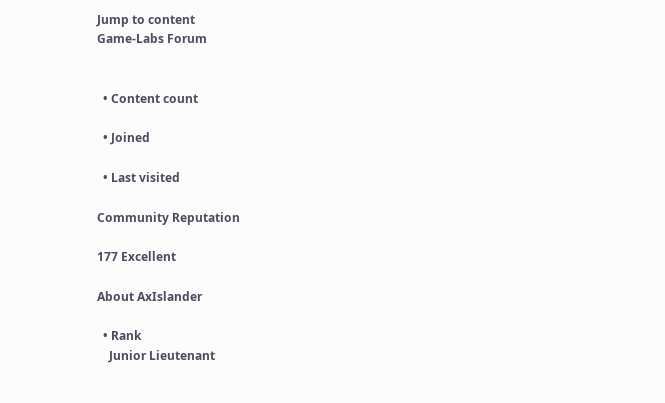Jump to content
Game-Labs Forum


  • Content count

  • Joined

  • Last visited

Community Reputation

177 Excellent

About AxIslander

  • Rank
    Junior Lieutenant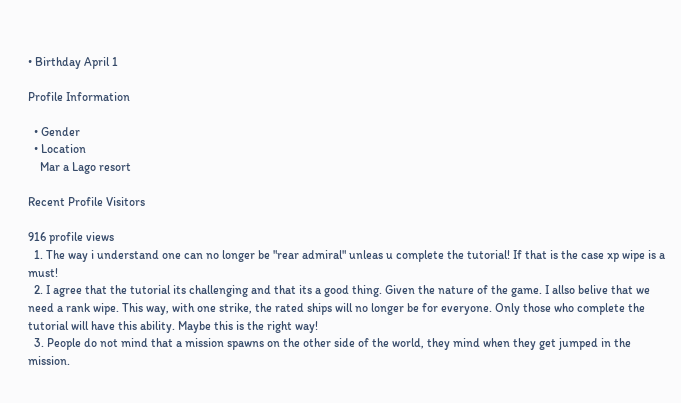• Birthday April 1

Profile Information

  • Gender
  • Location
    Mar a Lago resort

Recent Profile Visitors

916 profile views
  1. The way i understand one can no longer be "rear admiral" unleas u complete the tutorial! If that is the case xp wipe is a must!
  2. I agree that the tutorial its challenging and that its a good thing. Given the nature of the game. I allso belive that we need a rank wipe. This way, with one strike, the rated ships will no longer be for everyone. Only those who complete the tutorial will have this ability. Maybe this is the right way!
  3. People do not mind that a mission spawns on the other side of the world, they mind when they get jumped in the mission.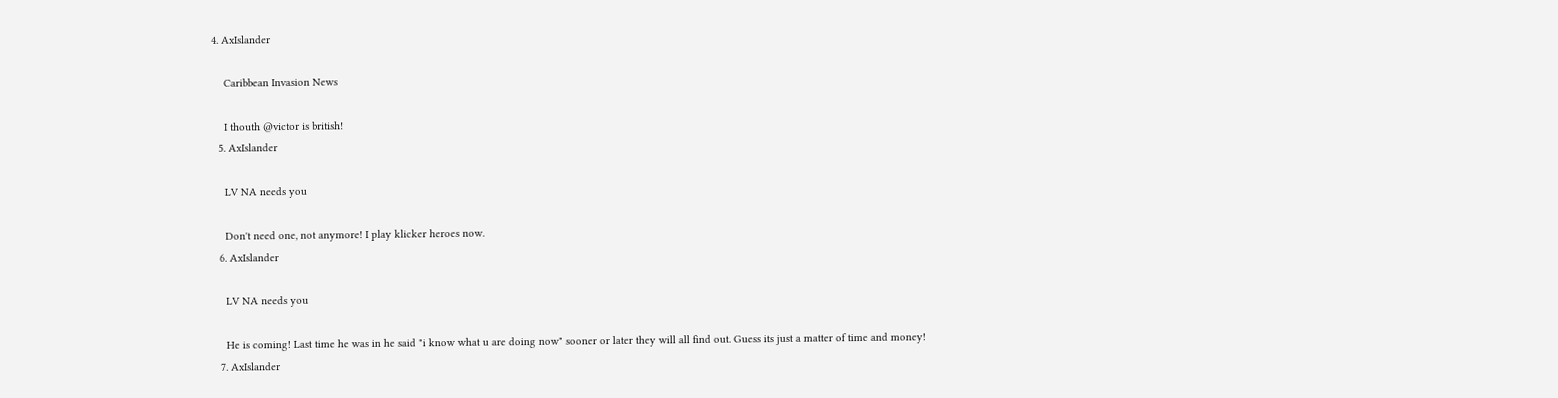4. AxIslander

    Caribbean Invasion News

    I thouth @victor is british!
  5. AxIslander

    LV NA needs you

    Don't need one, not anymore! I play klicker heroes now.
  6. AxIslander

    LV NA needs you

    He is coming! Last time he was in he said "i know what u are doing now" sooner or later they will all find out. Guess its just a matter of time and money!
  7. AxIslander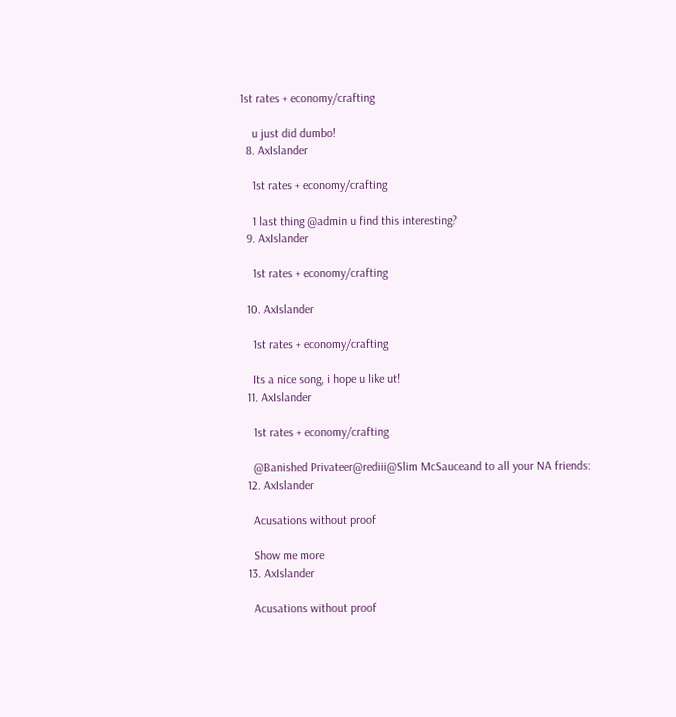1st rates + economy/crafting

    u just did dumbo!
  8. AxIslander

    1st rates + economy/crafting

    1 last thing @admin u find this interesting?
  9. AxIslander

    1st rates + economy/crafting

  10. AxIslander

    1st rates + economy/crafting

    Its a nice song, i hope u like ut!
  11. AxIslander

    1st rates + economy/crafting

    @Banished Privateer@rediii@Slim McSauceand to all your NA friends:
  12. AxIslander

    Acusations without proof

    Show me more
  13. AxIslander

    Acusations without proof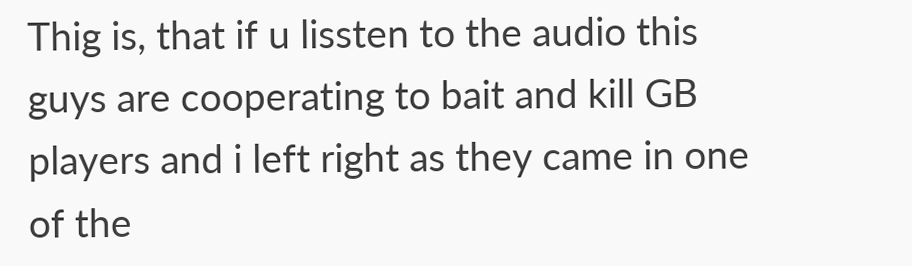Thig is, that if u lissten to the audio this guys are cooperating to bait and kill GB players and i left right as they came in one of the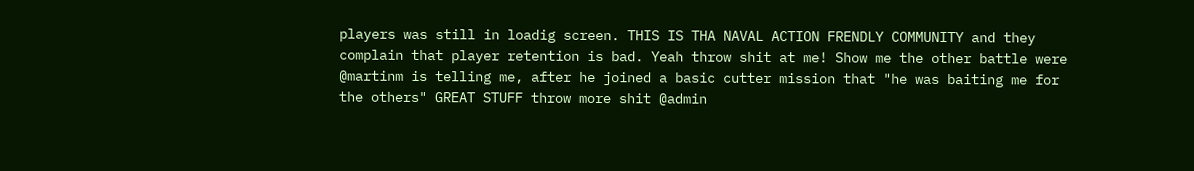players was still in loadig screen. THIS IS THA NAVAL ACTION FRENDLY COMMUNITY and they complain that player retention is bad. Yeah throw shit at me! Show me the other battle were @martinm is telling me, after he joined a basic cutter mission that "he was baiting me for the others" GREAT STUFF throw more shit @admin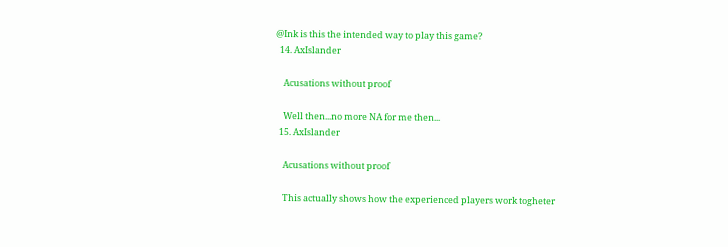@Ink is this the intended way to play this game?
  14. AxIslander

    Acusations without proof

    Well then...no more NA for me then...
  15. AxIslander

    Acusations without proof

    This actually shows how the experienced players work togheter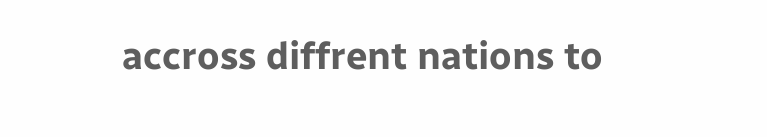accross diffrent nations to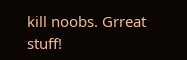kill noobs. Grreat stuff!